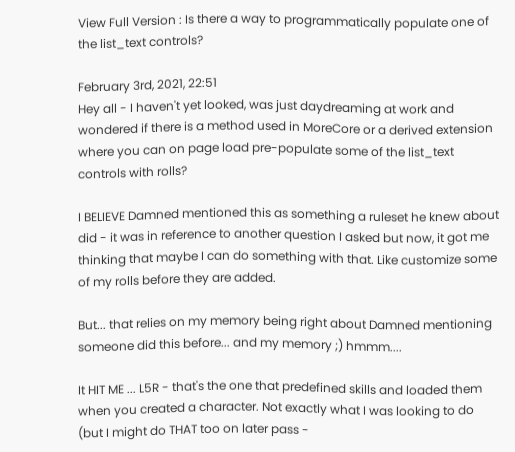View Full Version : Is there a way to programmatically populate one of the list_text controls?

February 3rd, 2021, 22:51
Hey all - I haven't yet looked, was just daydreaming at work and wondered if there is a method used in MoreCore or a derived extension where you can on page load pre-populate some of the list_text controls with rolls?

I BELIEVE Damned mentioned this as something a ruleset he knew about did - it was in reference to another question I asked but now, it got me thinking that maybe I can do something with that. Like customize some of my rolls before they are added.

But... that relies on my memory being right about Damned mentioning someone did this before... and my memory ;) hmmm....

It HIT ME ... L5R - that's the one that predefined skills and loaded them when you created a character. Not exactly what I was looking to do (but I might do THAT too on later pass -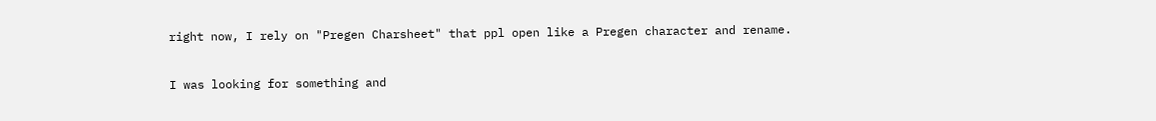right now, I rely on "Pregen Charsheet" that ppl open like a Pregen character and rename.

I was looking for something and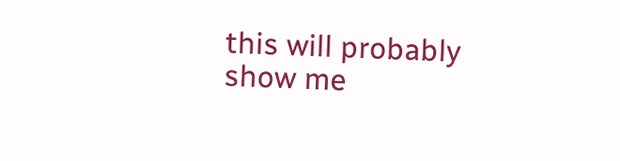this will probably show me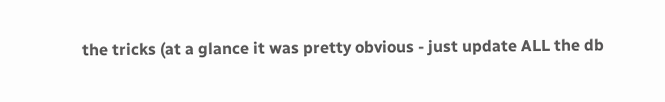the tricks (at a glance it was pretty obvious - just update ALL the db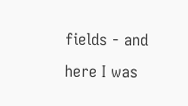fields - and here I was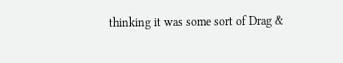thinking it was some sort of Drag &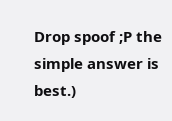Drop spoof ;P the simple answer is best.)